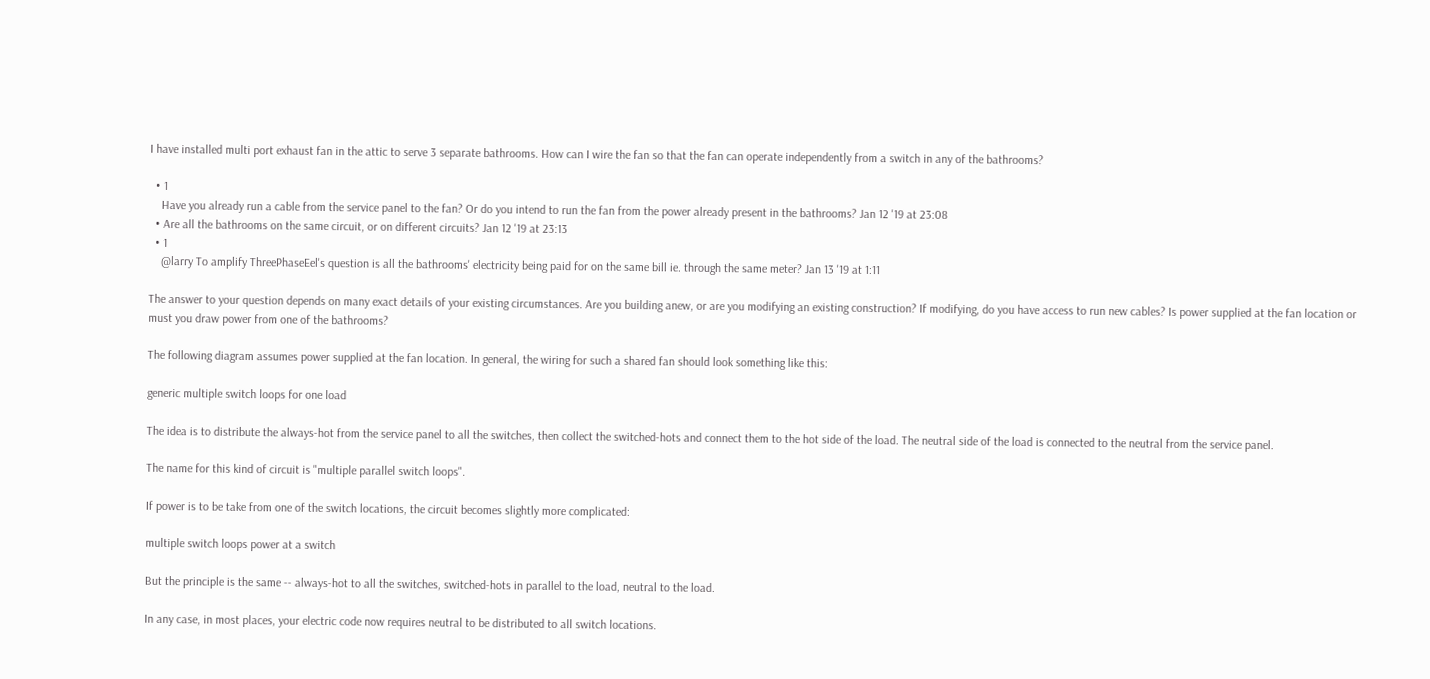I have installed multi port exhaust fan in the attic to serve 3 separate bathrooms. How can I wire the fan so that the fan can operate independently from a switch in any of the bathrooms?

  • 1
    Have you already run a cable from the service panel to the fan? Or do you intend to run the fan from the power already present in the bathrooms? Jan 12 '19 at 23:08
  • Are all the bathrooms on the same circuit, or on different circuits? Jan 12 '19 at 23:13
  • 1
    @larry To amplify ThreePhaseEel's question is all the bathrooms' electricity being paid for on the same bill ie. through the same meter? Jan 13 '19 at 1:11

The answer to your question depends on many exact details of your existing circumstances. Are you building anew, or are you modifying an existing construction? If modifying, do you have access to run new cables? Is power supplied at the fan location or must you draw power from one of the bathrooms?

The following diagram assumes power supplied at the fan location. In general, the wiring for such a shared fan should look something like this:

generic multiple switch loops for one load

The idea is to distribute the always-hot from the service panel to all the switches, then collect the switched-hots and connect them to the hot side of the load. The neutral side of the load is connected to the neutral from the service panel.

The name for this kind of circuit is "multiple parallel switch loops".

If power is to be take from one of the switch locations, the circuit becomes slightly more complicated:

multiple switch loops power at a switch

But the principle is the same -- always-hot to all the switches, switched-hots in parallel to the load, neutral to the load.

In any case, in most places, your electric code now requires neutral to be distributed to all switch locations.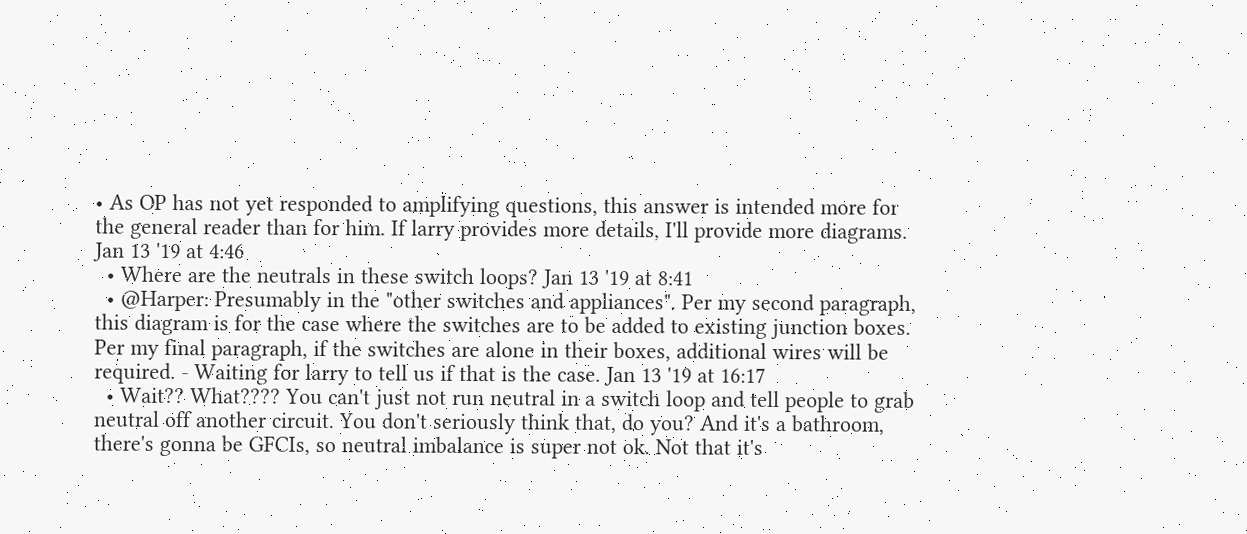• As OP has not yet responded to amplifying questions, this answer is intended more for the general reader than for him. If larry provides more details, I'll provide more diagrams. Jan 13 '19 at 4:46
  • Where are the neutrals in these switch loops? Jan 13 '19 at 8:41
  • @Harper: Presumably in the "other switches and appliances". Per my second paragraph, this diagram is for the case where the switches are to be added to existing junction boxes. Per my final paragraph, if the switches are alone in their boxes, additional wires will be required. - Waiting for larry to tell us if that is the case. Jan 13 '19 at 16:17
  • Wait?? What???? You can't just not run neutral in a switch loop and tell people to grab neutral off another circuit. You don't seriously think that, do you? And it's a bathroom, there's gonna be GFCIs, so neutral imbalance is super not ok. Not that it's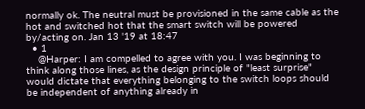normally ok. The neutral must be provisioned in the same cable as the hot and switched hot that the smart switch will be powered by/acting on. Jan 13 '19 at 18:47
  • 1
    @Harper: I am compelled to agree with you. I was beginning to think along those lines, as the design principle of "least surprise" would dictate that everything belonging to the switch loops should be independent of anything already in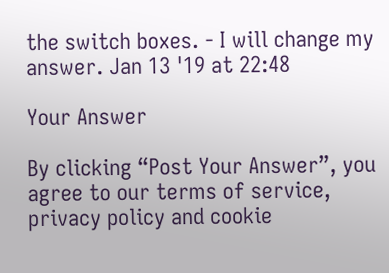the switch boxes. - I will change my answer. Jan 13 '19 at 22:48

Your Answer

By clicking “Post Your Answer”, you agree to our terms of service, privacy policy and cookie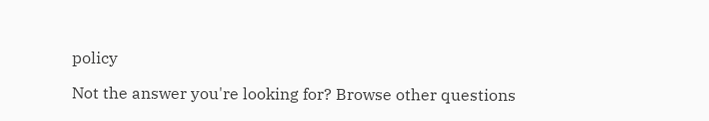policy

Not the answer you're looking for? Browse other questions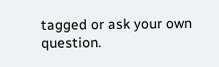tagged or ask your own question.